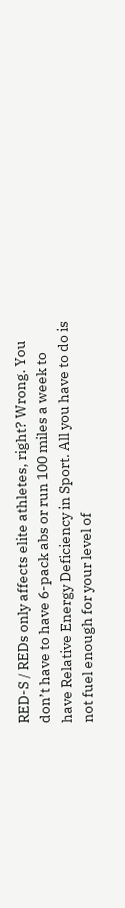RED-S / REDs only affects elite athletes, right? Wrong. You don’t have to have 6-pack abs or run 100 miles a week to have Relative Energy Deficiency in Sport. All you have to do is not fuel enough for your level of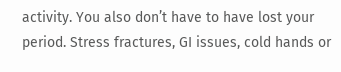activity. You also don’t have to have lost your period. Stress fractures, GI issues, cold hands or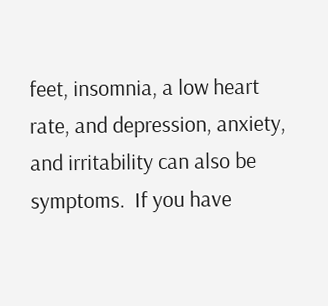feet, insomnia, a low heart rate, and depression, anxiety, and irritability can also be symptoms.  If you have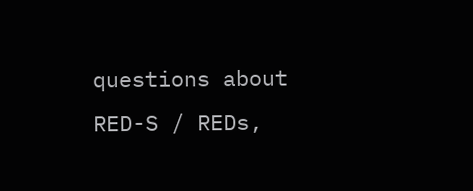questions about RED-S / REDs,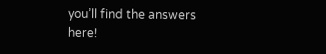you’ll find the answers here!